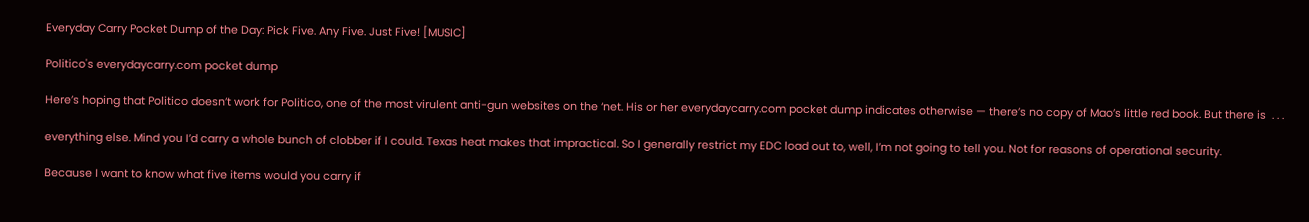Everyday Carry Pocket Dump of the Day: Pick Five. Any Five. Just Five! [MUSIC]

Politico's everydaycarry.com pocket dump

Here’s hoping that Politico doesn’t work for Politico, one of the most virulent anti-gun websites on the ‘net. His or her everydaycarry.com pocket dump indicates otherwise — there’s no copy of Mao’s little red book. But there is  . . .

everything else. Mind you I’d carry a whole bunch of clobber if I could. Texas heat makes that impractical. So I generally restrict my EDC load out to, well, I’m not going to tell you. Not for reasons of operational security.

Because I want to know what five items would you carry if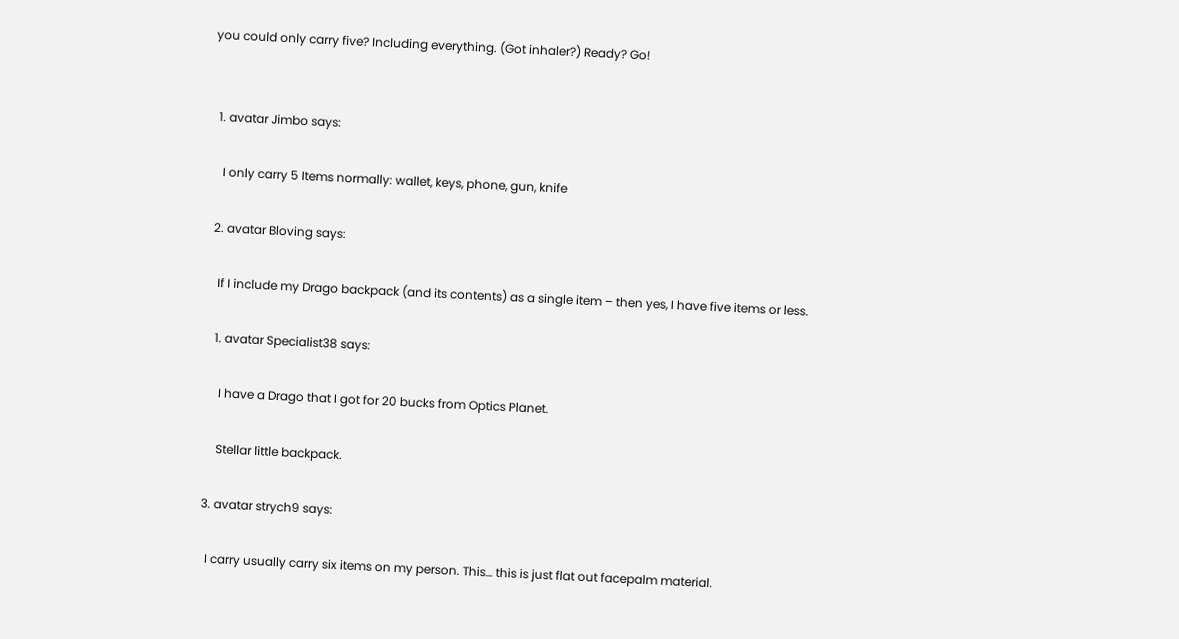you could only carry five? Including everything. (Got inhaler?) Ready? Go!


  1. avatar Jimbo says:

    I only carry 5 Items normally: wallet, keys, phone, gun, knife

  2. avatar Bloving says:

    If I include my Drago backpack (and its contents) as a single item – then yes, I have five items or less.

    1. avatar Specialist38 says:

      I have a Drago that I got for 20 bucks from Optics Planet.

      Stellar little backpack.

  3. avatar strych9 says:

    I carry usually carry six items on my person. This… this is just flat out facepalm material.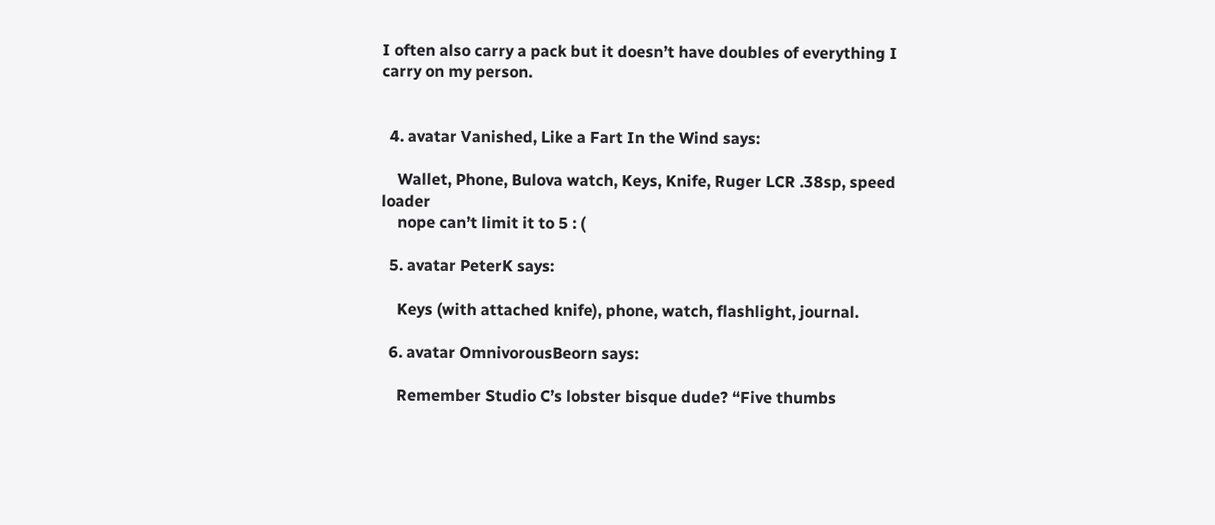I often also carry a pack but it doesn’t have doubles of everything I carry on my person.


  4. avatar Vanished, Like a Fart In the Wind says:

    Wallet, Phone, Bulova watch, Keys, Knife, Ruger LCR .38sp, speed loader
    nope can’t limit it to 5 : (

  5. avatar PeterK says:

    Keys (with attached knife), phone, watch, flashlight, journal.

  6. avatar OmnivorousBeorn says:

    Remember Studio C’s lobster bisque dude? “Five thumbs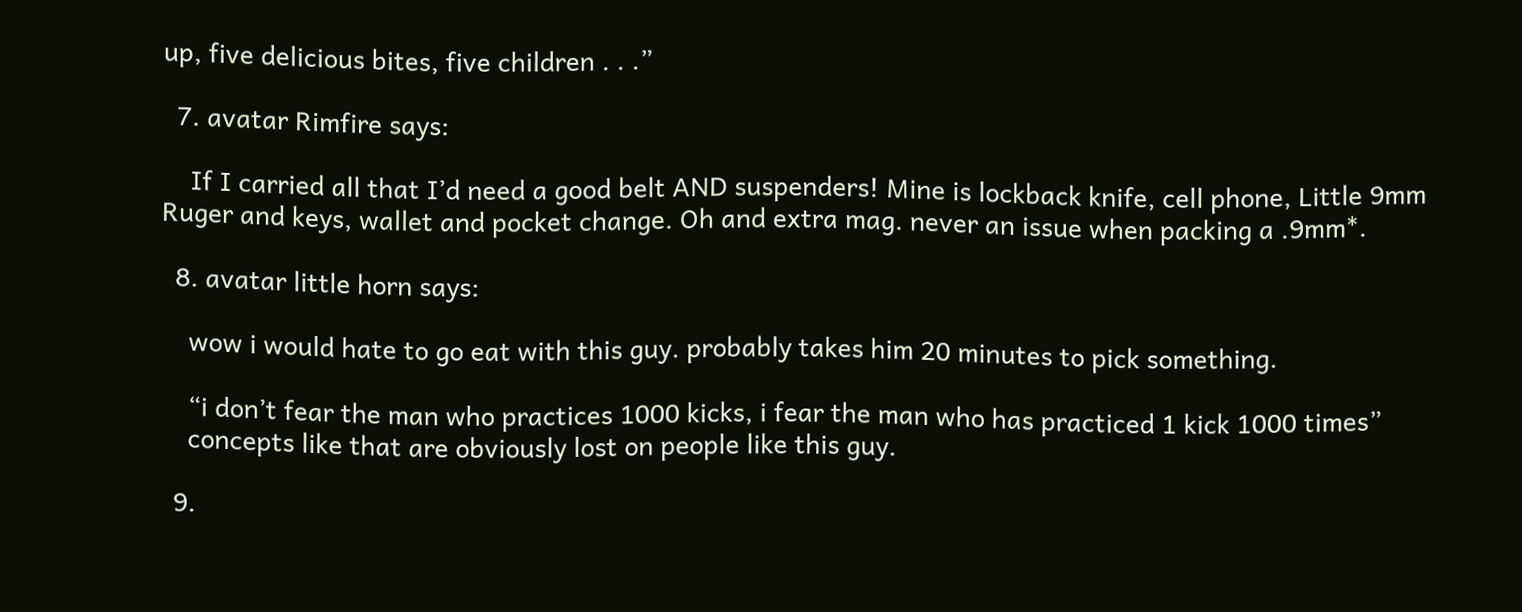up, five delicious bites, five children . . .”

  7. avatar Rimfire says:

    If I carried all that I’d need a good belt AND suspenders! Mine is lockback knife, cell phone, Little 9mm Ruger and keys, wallet and pocket change. Oh and extra mag. never an issue when packing a .9mm*.

  8. avatar little horn says:

    wow i would hate to go eat with this guy. probably takes him 20 minutes to pick something.

    “i don’t fear the man who practices 1000 kicks, i fear the man who has practiced 1 kick 1000 times”
    concepts like that are obviously lost on people like this guy.

  9.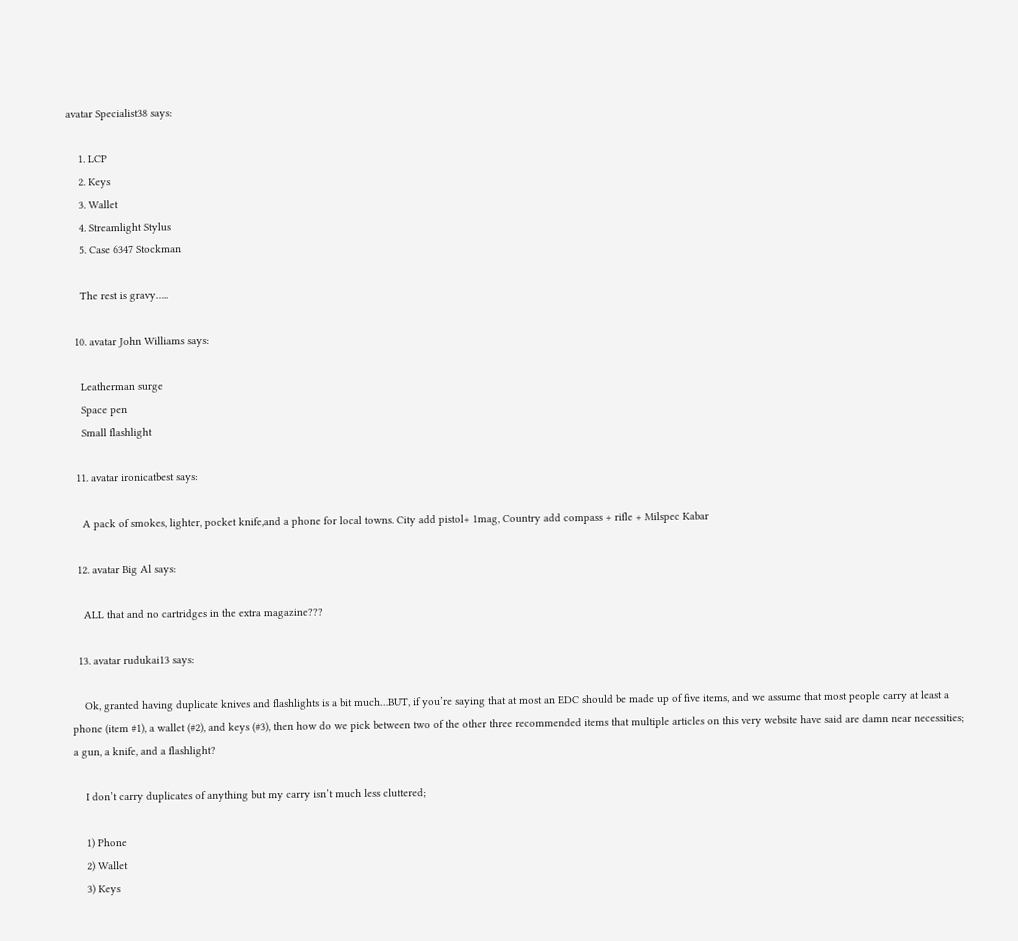avatar Specialist38 says:

    1. LCP
    2. Keys
    3. Wallet
    4. Streamlight Stylus
    5. Case 6347 Stockman

    The rest is gravy…..

  10. avatar John Williams says:

    Leatherman surge
    Space pen
    Small flashlight

  11. avatar ironicatbest says:

    A pack of smokes, lighter, pocket knife,and a phone for local towns. City add pistol+ 1mag, Country add compass + rifle + Milspec Kabar

  12. avatar Big Al says:

    ALL that and no cartridges in the extra magazine???

  13. avatar rudukai13 says:

    Ok, granted having duplicate knives and flashlights is a bit much…BUT, if you’re saying that at most an EDC should be made up of five items, and we assume that most people carry at least a phone (item #1), a wallet (#2), and keys (#3), then how do we pick between two of the other three recommended items that multiple articles on this very website have said are damn near necessities; a gun, a knife, and a flashlight?

    I don’t carry duplicates of anything but my carry isn’t much less cluttered;

    1) Phone
    2) Wallet
    3) Keys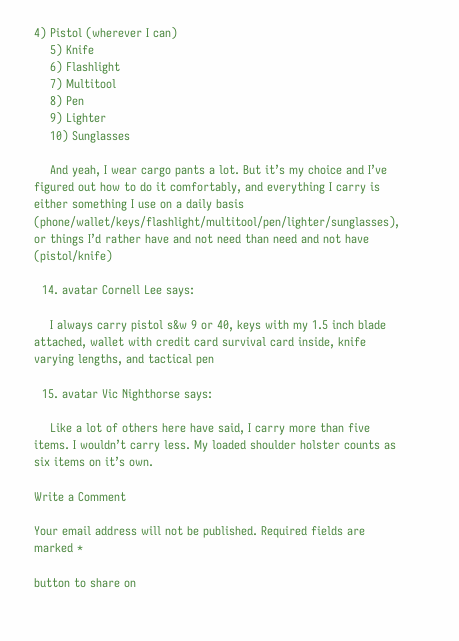4) Pistol (wherever I can)
    5) Knife
    6) Flashlight
    7) Multitool
    8) Pen
    9) Lighter
    10) Sunglasses

    And yeah, I wear cargo pants a lot. But it’s my choice and I’ve figured out how to do it comfortably, and everything I carry is either something I use on a daily basis (phone/wallet/keys/flashlight/multitool/pen/lighter/sunglasses), or things I’d rather have and not need than need and not have (pistol/knife)

  14. avatar Cornell Lee says:

    I always carry pistol s&w 9 or 40, keys with my 1.5 inch blade attached, wallet with credit card survival card inside, knife varying lengths, and tactical pen

  15. avatar Vic Nighthorse says:

    Like a lot of others here have said, I carry more than five items. I wouldn’t carry less. My loaded shoulder holster counts as six items on it’s own.

Write a Comment

Your email address will not be published. Required fields are marked *

button to share on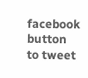facebook
button to tweet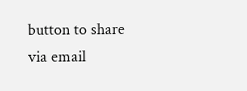button to share via email